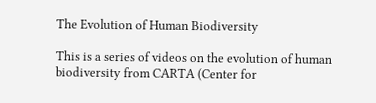The Evolution of Human Biodiversity

This is a series of videos on the evolution of human biodiversity from CARTA (Center for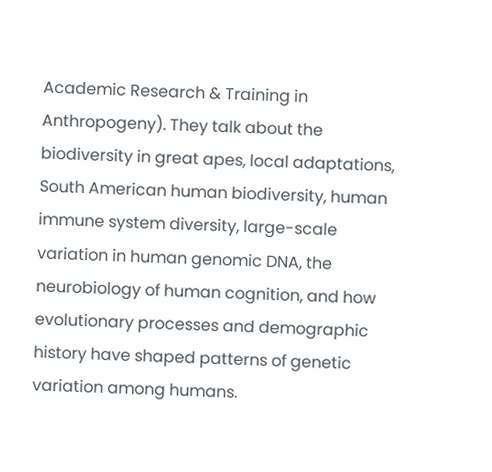Academic Research & Training in Anthropogeny). They talk about the biodiversity in great apes, local adaptations, South American human biodiversity, human immune system diversity, large-scale variation in human genomic DNA, the neurobiology of human cognition, and how evolutionary processes and demographic history have shaped patterns of genetic variation among humans.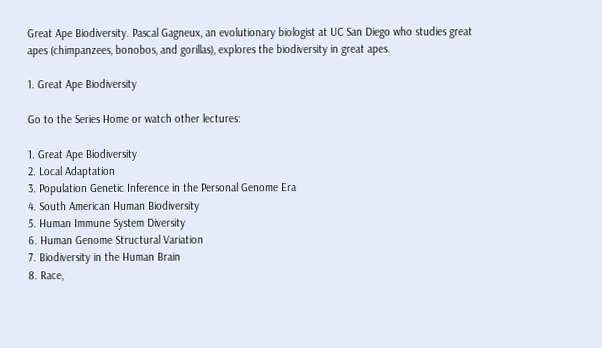Great Ape Biodiversity. Pascal Gagneux, an evolutionary biologist at UC San Diego who studies great apes (chimpanzees, bonobos, and gorillas), explores the biodiversity in great apes.

1. Great Ape Biodiversity

Go to the Series Home or watch other lectures:

1. Great Ape Biodiversity
2. Local Adaptation
3. Population Genetic Inference in the Personal Genome Era
4. South American Human Biodiversity
5. Human Immune System Diversity
6. Human Genome Structural Variation
7. Biodiversity in the Human Brain
8. Race,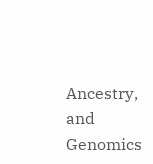Ancestry, and Genomics